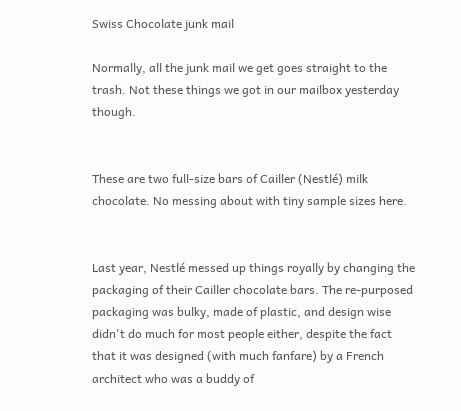Swiss Chocolate junk mail

Normally, all the junk mail we get goes straight to the trash. Not these things we got in our mailbox yesterday though.


These are two full-size bars of Cailler (Nestlé) milk chocolate. No messing about with tiny sample sizes here.


Last year, Nestlé messed up things royally by changing the packaging of their Cailler chocolate bars. The re-purposed packaging was bulky, made of plastic, and design wise didn't do much for most people either, despite the fact that it was designed (with much fanfare) by a French architect who was a buddy of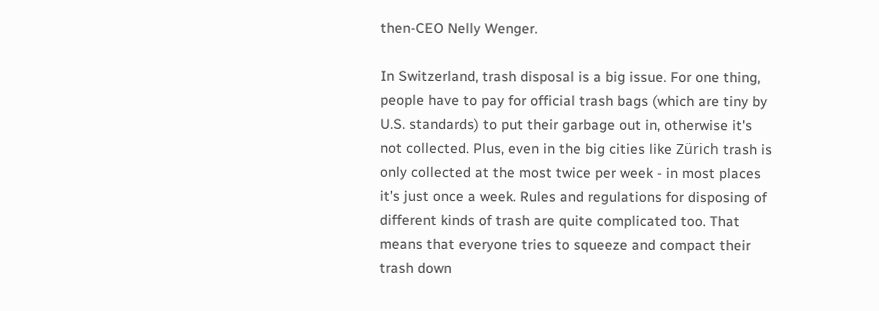then-CEO Nelly Wenger.

In Switzerland, trash disposal is a big issue. For one thing, people have to pay for official trash bags (which are tiny by U.S. standards) to put their garbage out in, otherwise it's not collected. Plus, even in the big cities like Zürich trash is only collected at the most twice per week - in most places it's just once a week. Rules and regulations for disposing of different kinds of trash are quite complicated too. That means that everyone tries to squeeze and compact their trash down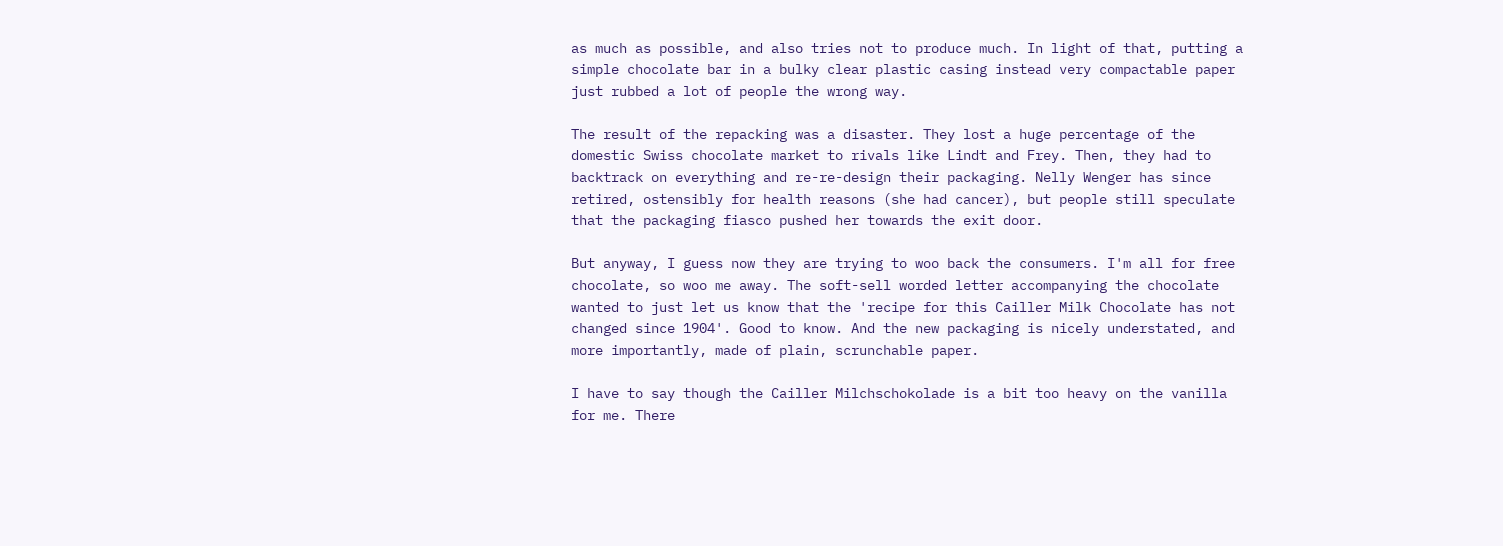as much as possible, and also tries not to produce much. In light of that, putting a simple chocolate bar in a bulky clear plastic casing instead very compactable paper just rubbed a lot of people the wrong way.

The result of the repacking was a disaster. They lost a huge percentage of the domestic Swiss chocolate market to rivals like Lindt and Frey. Then, they had to backtrack on everything and re-re-design their packaging. Nelly Wenger has since retired, ostensibly for health reasons (she had cancer), but people still speculate that the packaging fiasco pushed her towards the exit door.

But anyway, I guess now they are trying to woo back the consumers. I'm all for free chocolate, so woo me away. The soft-sell worded letter accompanying the chocolate wanted to just let us know that the 'recipe for this Cailler Milk Chocolate has not changed since 1904'. Good to know. And the new packaging is nicely understated, and more importantly, made of plain, scrunchable paper.

I have to say though the Cailler Milchschokolade is a bit too heavy on the vanilla for me. There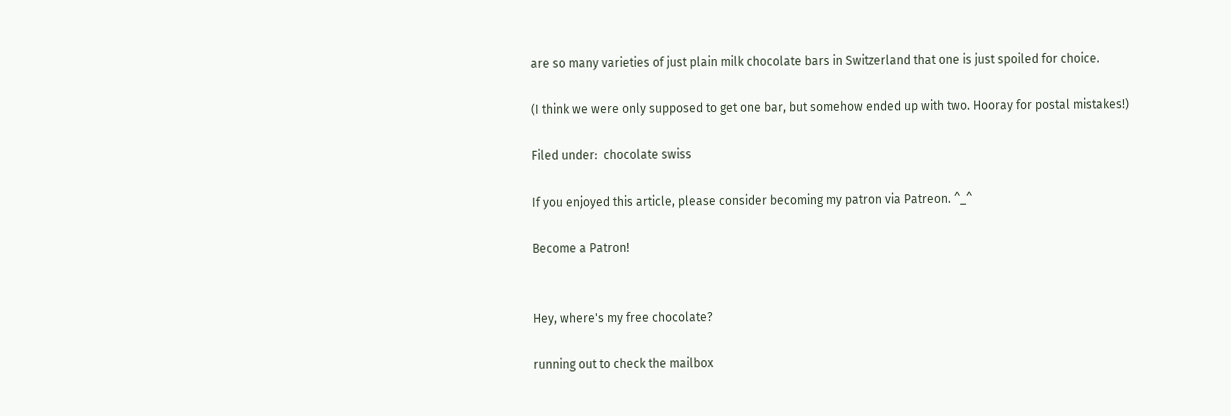are so many varieties of just plain milk chocolate bars in Switzerland that one is just spoiled for choice.

(I think we were only supposed to get one bar, but somehow ended up with two. Hooray for postal mistakes!)

Filed under:  chocolate swiss

If you enjoyed this article, please consider becoming my patron via Patreon. ^_^

Become a Patron!


Hey, where's my free chocolate?

running out to check the mailbox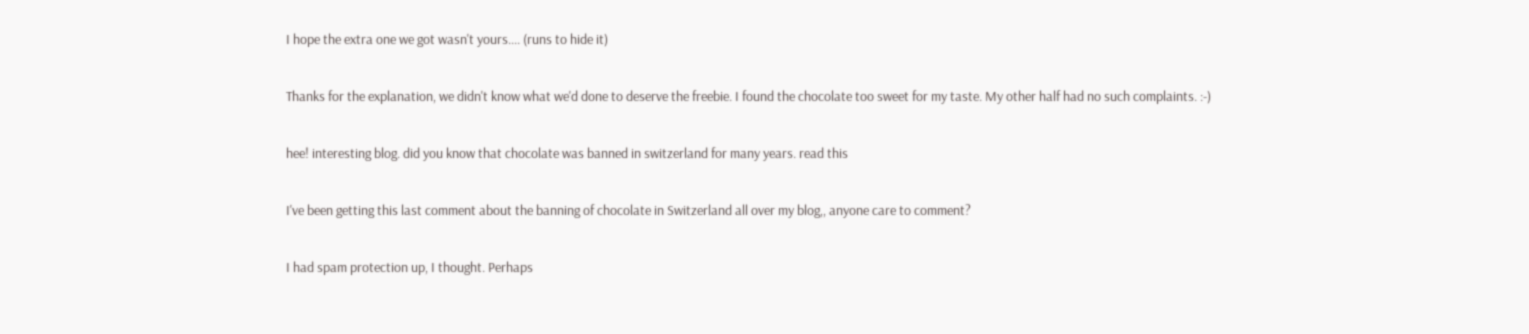I hope the extra one we got wasn't yours.... (runs to hide it)

Thanks for the explanation, we didn't know what we'd done to deserve the freebie. I found the chocolate too sweet for my taste. My other half had no such complaints. :-)

hee! interesting blog. did you know that chocolate was banned in switzerland for many years. read this

I've been getting this last comment about the banning of chocolate in Switzerland all over my blog,, anyone care to comment?

I had spam protection up, I thought. Perhaps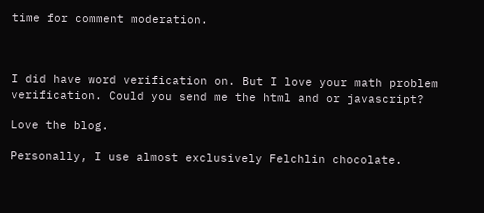time for comment moderation.



I did have word verification on. But I love your math problem verification. Could you send me the html and or javascript?

Love the blog.

Personally, I use almost exclusively Felchlin chocolate.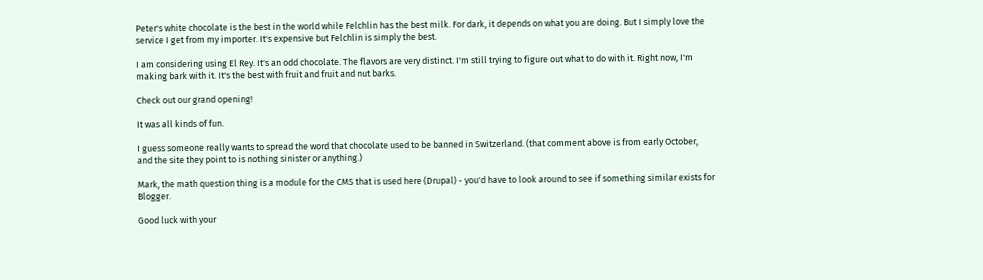Peter's white chocolate is the best in the world while Felchlin has the best milk. For dark, it depends on what you are doing. But I simply love the service I get from my importer. It's expensive but Felchlin is simply the best.

I am considering using El Rey. It's an odd chocolate. The flavors are very distinct. I'm still trying to figure out what to do with it. Right now, I'm making bark with it. It's the best with fruit and fruit and nut barks.

Check out our grand opening!

It was all kinds of fun.

I guess someone really wants to spread the word that chocolate used to be banned in Switzerland. (that comment above is from early October, and the site they point to is nothing sinister or anything.)

Mark, the math question thing is a module for the CMS that is used here (Drupal) - you'd have to look around to see if something similar exists for Blogger.

Good luck with your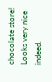chocolate store! Looks very nice indeed.